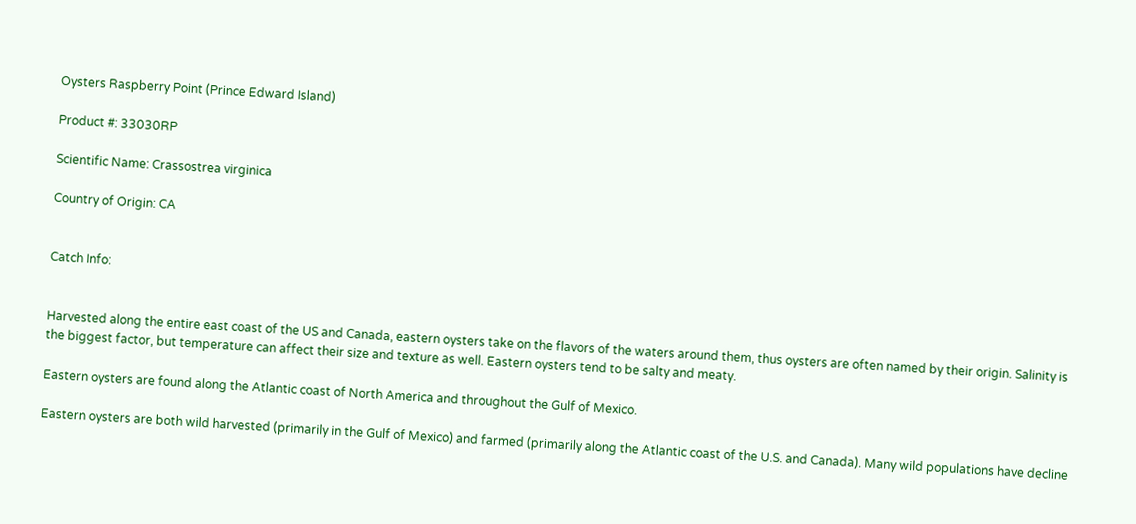Oysters Raspberry Point (Prince Edward Island)

Product #: 33030RP

Scientific Name: Crassostrea virginica

Country of Origin: CA


Catch Info:


Harvested along the entire east coast of the US and Canada, eastern oysters take on the flavors of the waters around them, thus oysters are often named by their origin. Salinity is the biggest factor, but temperature can affect their size and texture as well. Eastern oysters tend to be salty and meaty.

Eastern oysters are found along the Atlantic coast of North America and throughout the Gulf of Mexico.

Eastern oysters are both wild harvested (primarily in the Gulf of Mexico) and farmed (primarily along the Atlantic coast of the U.S. and Canada). Many wild populations have decline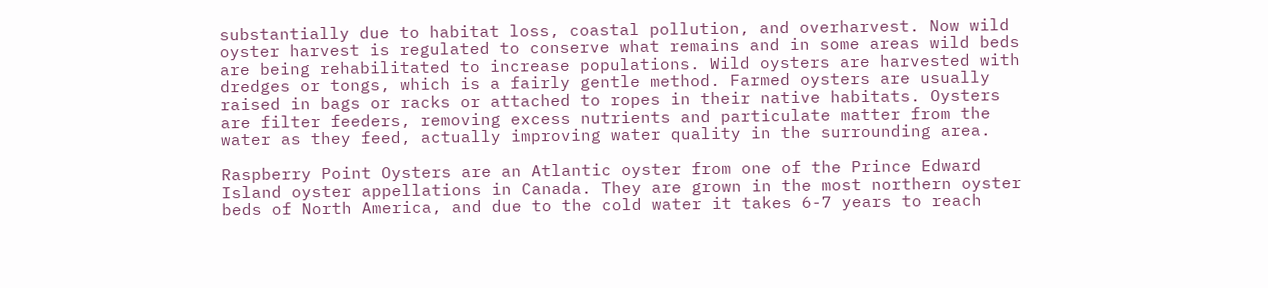substantially due to habitat loss, coastal pollution, and overharvest. Now wild oyster harvest is regulated to conserve what remains and in some areas wild beds are being rehabilitated to increase populations. Wild oysters are harvested with dredges or tongs, which is a fairly gentle method. Farmed oysters are usually raised in bags or racks or attached to ropes in their native habitats. Oysters are filter feeders, removing excess nutrients and particulate matter from the water as they feed, actually improving water quality in the surrounding area.

Raspberry Point Oysters are an Atlantic oyster from one of the Prince Edward Island oyster appellations in Canada. They are grown in the most northern oyster beds of North America, and due to the cold water it takes 6-7 years to reach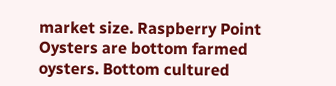market size. Raspberry Point Oysters are bottom farmed oysters. Bottom cultured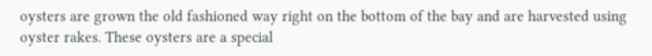oysters are grown the old fashioned way right on the bottom of the bay and are harvested using oyster rakes. These oysters are a special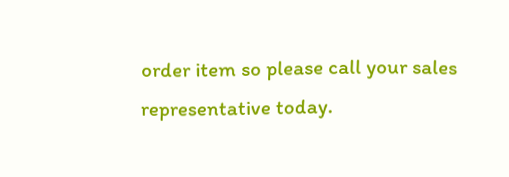order item so please call your sales representative today.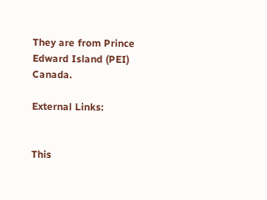They are from Prince Edward Island (PEI) Canada.

External Links:


This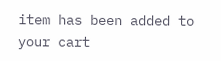item has been added to your cart